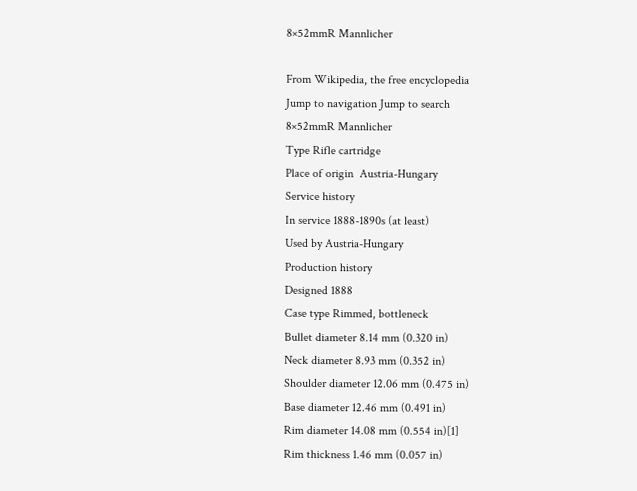8×52mmR Mannlicher

From Wikipedia, the free encyclopedia
Jump to navigation Jump to search
8×52mmR Mannlicher
Type Rifle cartridge
Place of origin  Austria-Hungary
Service history
In service 1888-1890s (at least)
Used by Austria-Hungary
Production history
Designed 1888
Case type Rimmed, bottleneck
Bullet diameter 8.14 mm (0.320 in)
Neck diameter 8.93 mm (0.352 in)
Shoulder diameter 12.06 mm (0.475 in)
Base diameter 12.46 mm (0.491 in)
Rim diameter 14.08 mm (0.554 in)[1]
Rim thickness 1.46 mm (0.057 in)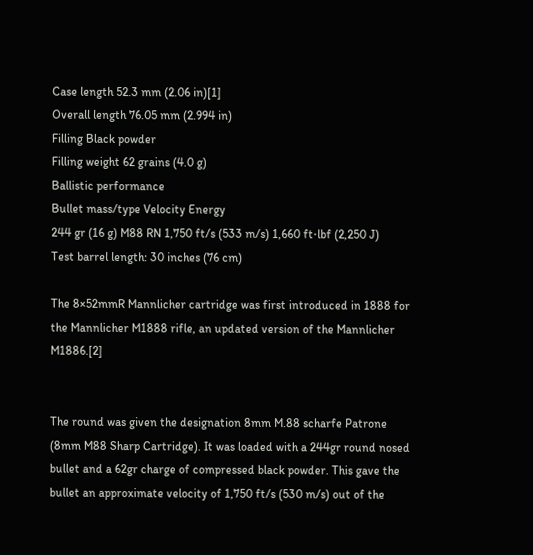Case length 52.3 mm (2.06 in)[1]
Overall length 76.05 mm (2.994 in)
Filling Black powder
Filling weight 62 grains (4.0 g)
Ballistic performance
Bullet mass/type Velocity Energy
244 gr (16 g) M88 RN 1,750 ft/s (533 m/s) 1,660 ft⋅lbf (2,250 J)
Test barrel length: 30 inches (76 cm)

The 8×52mmR Mannlicher cartridge was first introduced in 1888 for the Mannlicher M1888 rifle, an updated version of the Mannlicher M1886.[2]


The round was given the designation 8mm M.88 scharfe Patrone (8mm M88 Sharp Cartridge). It was loaded with a 244gr round nosed bullet and a 62gr charge of compressed black powder. This gave the bullet an approximate velocity of 1,750 ft/s (530 m/s) out of the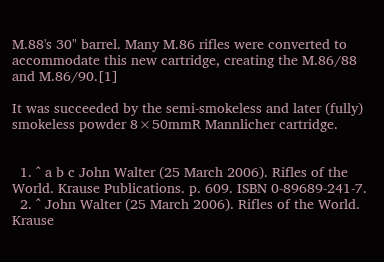M.88's 30" barrel. Many M.86 rifles were converted to accommodate this new cartridge, creating the M.86/88 and M.86/90.[1]

It was succeeded by the semi-smokeless and later (fully) smokeless powder 8×50mmR Mannlicher cartridge.


  1. ^ a b c John Walter (25 March 2006). Rifles of the World. Krause Publications. p. 609. ISBN 0-89689-241-7.
  2. ^ John Walter (25 March 2006). Rifles of the World. Krause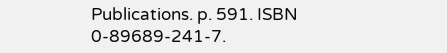Publications. p. 591. ISBN 0-89689-241-7.